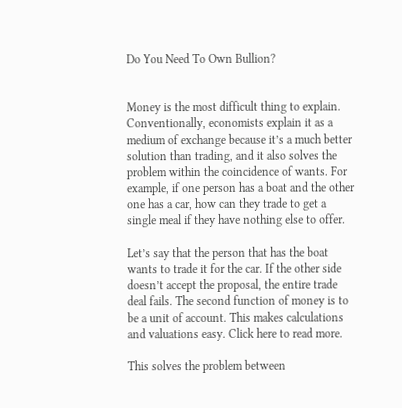Do You Need To Own Bullion?


Money is the most difficult thing to explain. Conventionally, economists explain it as a medium of exchange because it’s a much better solution than trading, and it also solves the problem within the coincidence of wants. For example, if one person has a boat and the other one has a car, how can they trade to get a single meal if they have nothing else to offer.

Let’s say that the person that has the boat wants to trade it for the car. If the other side doesn’t accept the proposal, the entire trade deal fails. The second function of money is to be a unit of account. This makes calculations and valuations easy. Click here to read more.

This solves the problem between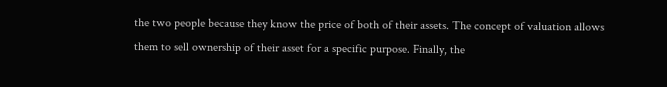the two people because they know the price of both of their assets. The concept of valuation allows them to sell ownership of their asset for a specific purpose. Finally, the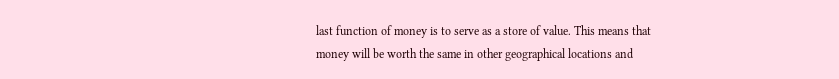last function of money is to serve as a store of value. This means that money will be worth the same in other geographical locations and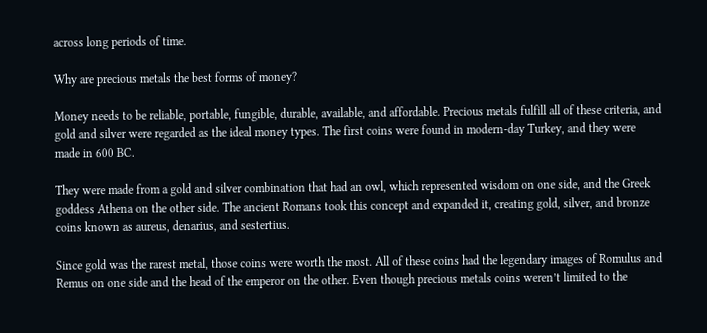across long periods of time.

Why are precious metals the best forms of money?

Money needs to be reliable, portable, fungible, durable, available, and affordable. Precious metals fulfill all of these criteria, and gold and silver were regarded as the ideal money types. The first coins were found in modern-day Turkey, and they were made in 600 BC.

They were made from a gold and silver combination that had an owl, which represented wisdom on one side, and the Greek goddess Athena on the other side. The ancient Romans took this concept and expanded it, creating gold, silver, and bronze coins known as aureus, denarius, and sestertius.

Since gold was the rarest metal, those coins were worth the most. All of these coins had the legendary images of Romulus and Remus on one side and the head of the emperor on the other. Even though precious metals coins weren’t limited to the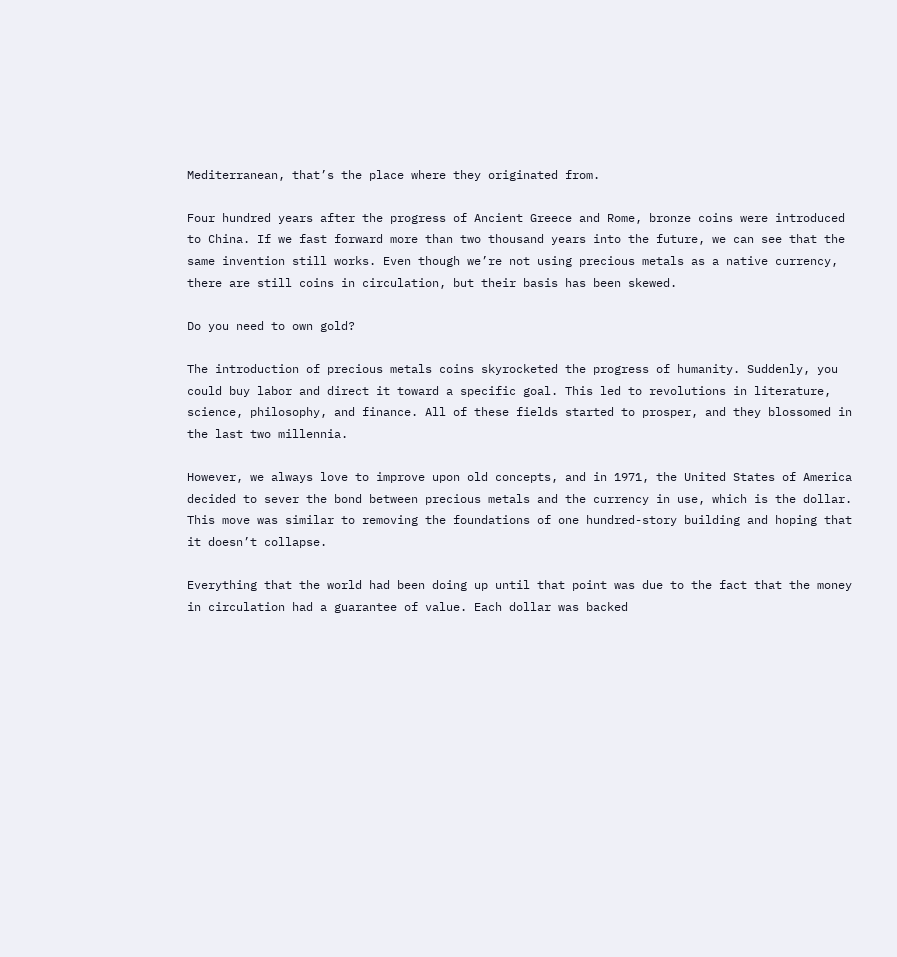Mediterranean, that’s the place where they originated from.

Four hundred years after the progress of Ancient Greece and Rome, bronze coins were introduced to China. If we fast forward more than two thousand years into the future, we can see that the same invention still works. Even though we’re not using precious metals as a native currency, there are still coins in circulation, but their basis has been skewed.

Do you need to own gold?

The introduction of precious metals coins skyrocketed the progress of humanity. Suddenly, you could buy labor and direct it toward a specific goal. This led to revolutions in literature, science, philosophy, and finance. All of these fields started to prosper, and they blossomed in the last two millennia.

However, we always love to improve upon old concepts, and in 1971, the United States of America decided to sever the bond between precious metals and the currency in use, which is the dollar. This move was similar to removing the foundations of one hundred-story building and hoping that it doesn’t collapse.

Everything that the world had been doing up until that point was due to the fact that the money in circulation had a guarantee of value. Each dollar was backed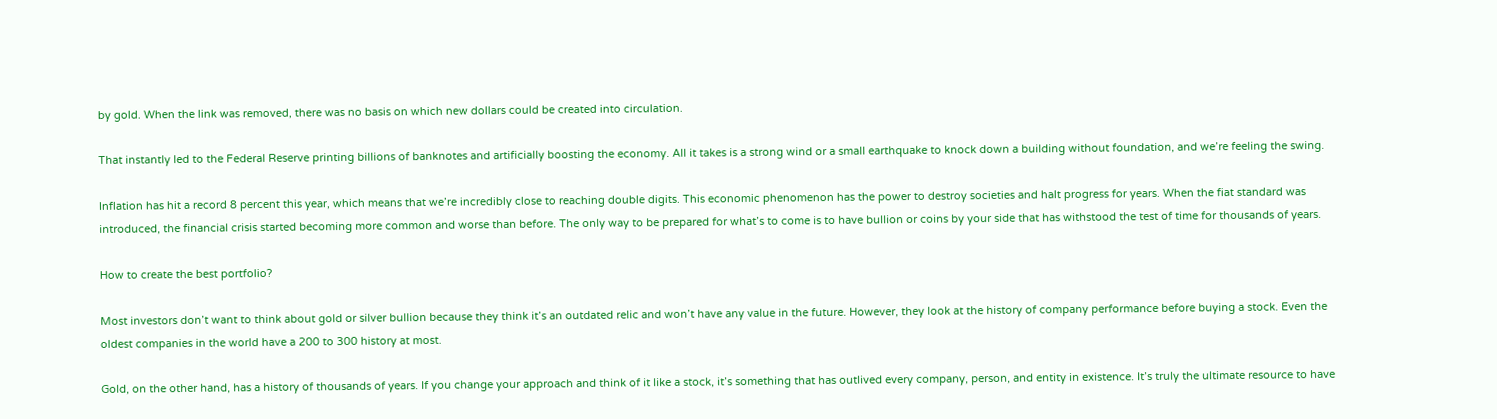by gold. When the link was removed, there was no basis on which new dollars could be created into circulation.

That instantly led to the Federal Reserve printing billions of banknotes and artificially boosting the economy. All it takes is a strong wind or a small earthquake to knock down a building without foundation, and we’re feeling the swing.

Inflation has hit a record 8 percent this year, which means that we’re incredibly close to reaching double digits. This economic phenomenon has the power to destroy societies and halt progress for years. When the fiat standard was introduced, the financial crisis started becoming more common and worse than before. The only way to be prepared for what’s to come is to have bullion or coins by your side that has withstood the test of time for thousands of years.

How to create the best portfolio?

Most investors don’t want to think about gold or silver bullion because they think it’s an outdated relic and won’t have any value in the future. However, they look at the history of company performance before buying a stock. Even the oldest companies in the world have a 200 to 300 history at most.

Gold, on the other hand, has a history of thousands of years. If you change your approach and think of it like a stock, it’s something that has outlived every company, person, and entity in existence. It’s truly the ultimate resource to have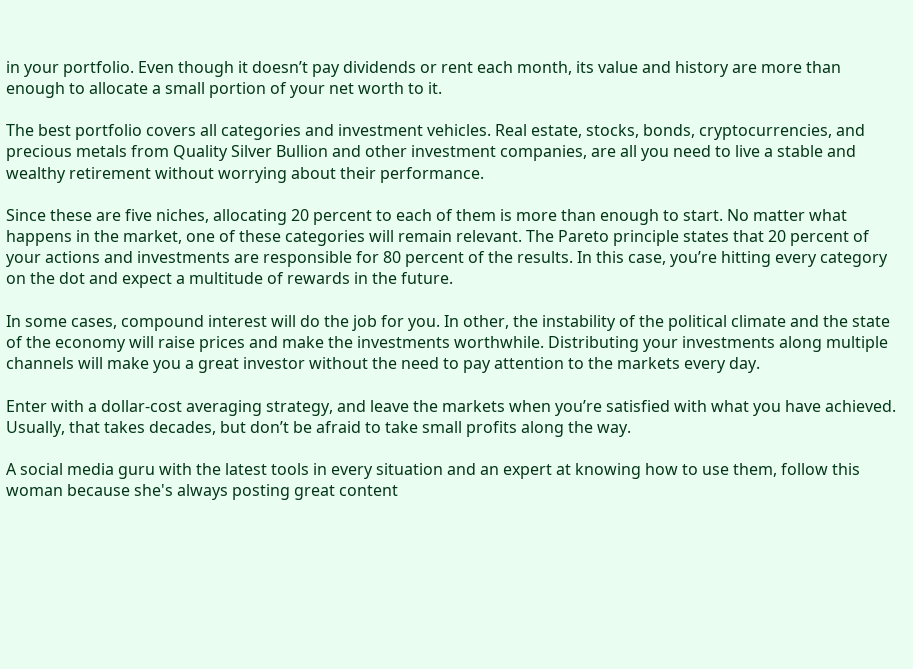in your portfolio. Even though it doesn’t pay dividends or rent each month, its value and history are more than enough to allocate a small portion of your net worth to it.

The best portfolio covers all categories and investment vehicles. Real estate, stocks, bonds, cryptocurrencies, and precious metals from Quality Silver Bullion and other investment companies, are all you need to live a stable and wealthy retirement without worrying about their performance.

Since these are five niches, allocating 20 percent to each of them is more than enough to start. No matter what happens in the market, one of these categories will remain relevant. The Pareto principle states that 20 percent of your actions and investments are responsible for 80 percent of the results. In this case, you’re hitting every category on the dot and expect a multitude of rewards in the future.

In some cases, compound interest will do the job for you. In other, the instability of the political climate and the state of the economy will raise prices and make the investments worthwhile. Distributing your investments along multiple channels will make you a great investor without the need to pay attention to the markets every day.

Enter with a dollar-cost averaging strategy, and leave the markets when you’re satisfied with what you have achieved. Usually, that takes decades, but don’t be afraid to take small profits along the way.

A social media guru with the latest tools in every situation and an expert at knowing how to use them, follow this woman because she's always posting great content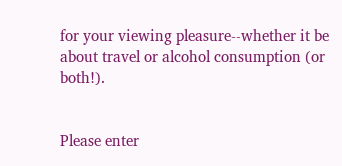for your viewing pleasure--whether it be about travel or alcohol consumption (or both!).


Please enter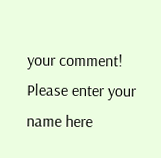your comment!
Please enter your name here